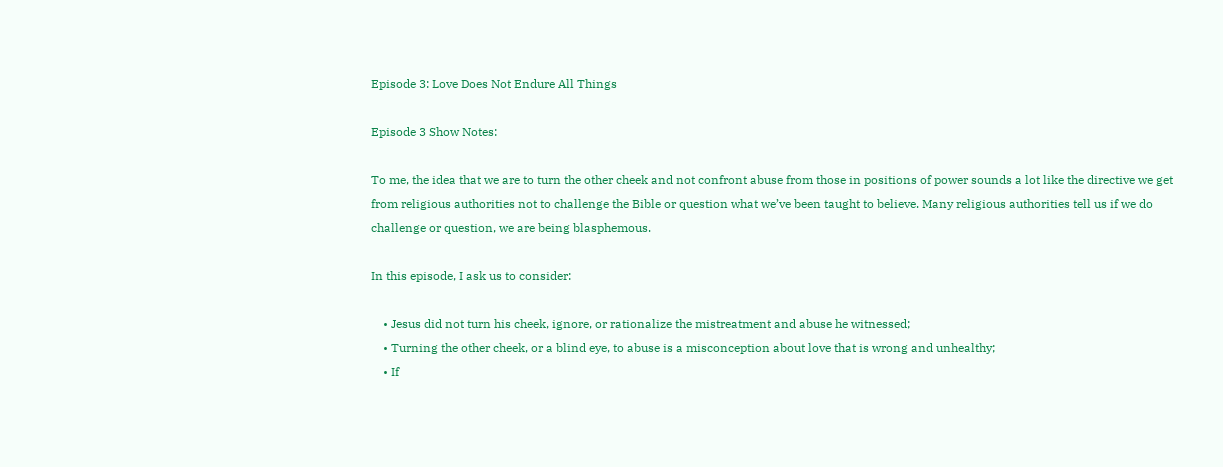Episode 3: Love Does Not Endure All Things

Episode 3 Show Notes:

To me, the idea that we are to turn the other cheek and not confront abuse from those in positions of power sounds a lot like the directive we get from religious authorities not to challenge the Bible or question what we’ve been taught to believe. Many religious authorities tell us if we do challenge or question, we are being blasphemous.

In this episode, I ask us to consider:

    • Jesus did not turn his cheek, ignore, or rationalize the mistreatment and abuse he witnessed;
    • Turning the other cheek, or a blind eye, to abuse is a misconception about love that is wrong and unhealthy;
    • If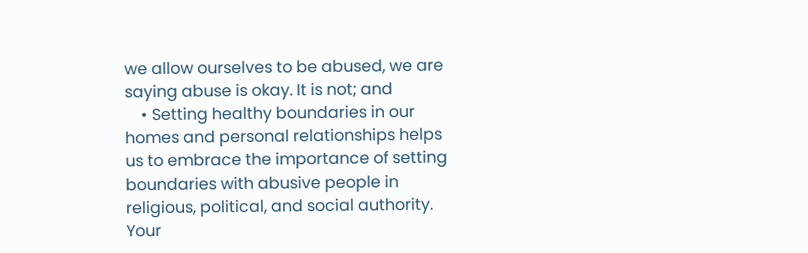we allow ourselves to be abused, we are saying abuse is okay. It is not; and
    • Setting healthy boundaries in our homes and personal relationships helps us to embrace the importance of setting boundaries with abusive people in religious, political, and social authority.
Your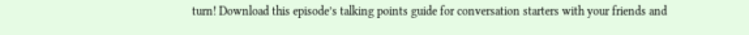turn! Download this episode’s talking points guide for conversation starters with your friends and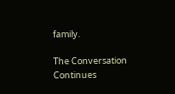family.

The Conversation Continues